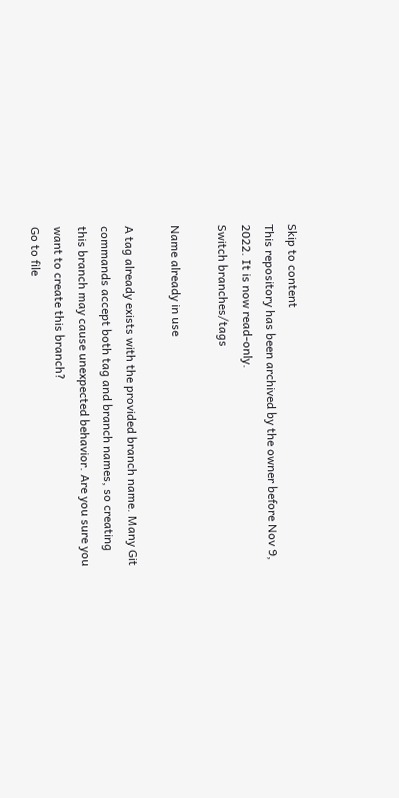Skip to content
This repository has been archived by the owner before Nov 9, 2022. It is now read-only.
Switch branches/tags

Name already in use

A tag already exists with the provided branch name. Many Git commands accept both tag and branch names, so creating this branch may cause unexpected behavior. Are you sure you want to create this branch?
Go to file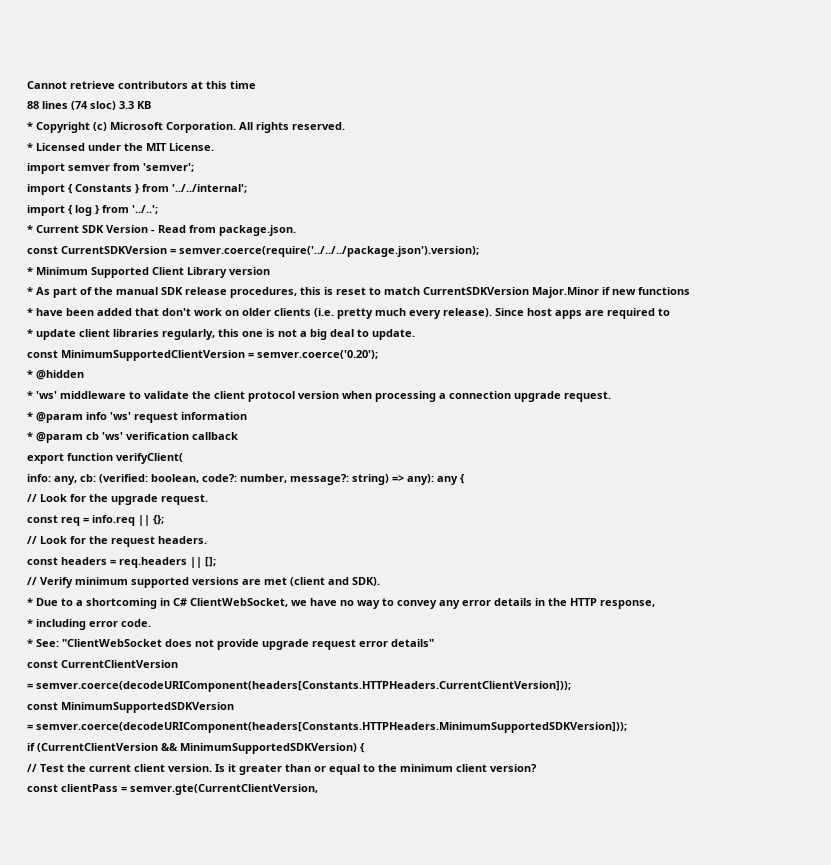Cannot retrieve contributors at this time
88 lines (74 sloc) 3.3 KB
* Copyright (c) Microsoft Corporation. All rights reserved.
* Licensed under the MIT License.
import semver from 'semver';
import { Constants } from '../../internal';
import { log } from '../..';
* Current SDK Version - Read from package.json.
const CurrentSDKVersion = semver.coerce(require('../../../package.json').version);
* Minimum Supported Client Library version
* As part of the manual SDK release procedures, this is reset to match CurrentSDKVersion Major.Minor if new functions
* have been added that don't work on older clients (i.e. pretty much every release). Since host apps are required to
* update client libraries regularly, this one is not a big deal to update.
const MinimumSupportedClientVersion = semver.coerce('0.20');
* @hidden
* 'ws' middleware to validate the client protocol version when processing a connection upgrade request.
* @param info 'ws' request information
* @param cb 'ws' verification callback
export function verifyClient(
info: any, cb: (verified: boolean, code?: number, message?: string) => any): any {
// Look for the upgrade request.
const req = info.req || {};
// Look for the request headers.
const headers = req.headers || [];
// Verify minimum supported versions are met (client and SDK).
* Due to a shortcoming in C# ClientWebSocket, we have no way to convey any error details in the HTTP response,
* including error code.
* See: "ClientWebSocket does not provide upgrade request error details"
const CurrentClientVersion
= semver.coerce(decodeURIComponent(headers[Constants.HTTPHeaders.CurrentClientVersion]));
const MinimumSupportedSDKVersion
= semver.coerce(decodeURIComponent(headers[Constants.HTTPHeaders.MinimumSupportedSDKVersion]));
if (CurrentClientVersion && MinimumSupportedSDKVersion) {
// Test the current client version. Is it greater than or equal to the minimum client version?
const clientPass = semver.gte(CurrentClientVersion,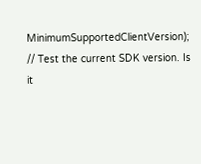MinimumSupportedClientVersion);
// Test the current SDK version. Is it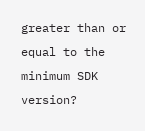greater than or equal to the minimum SDK version?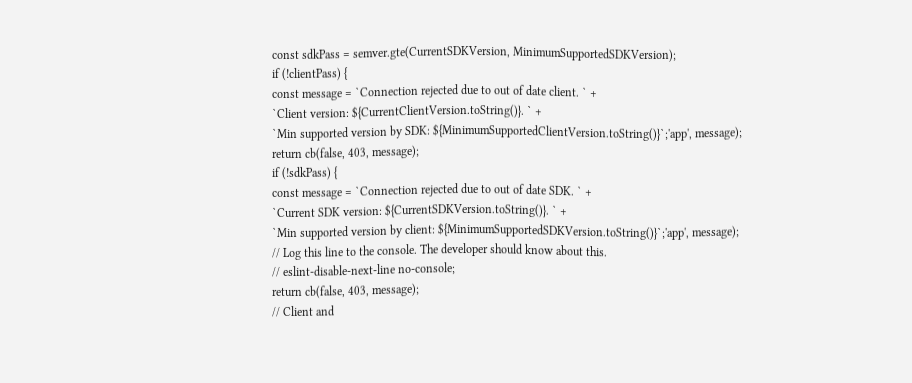const sdkPass = semver.gte(CurrentSDKVersion, MinimumSupportedSDKVersion);
if (!clientPass) {
const message = `Connection rejected due to out of date client. ` +
`Client version: ${CurrentClientVersion.toString()}. ` +
`Min supported version by SDK: ${MinimumSupportedClientVersion.toString()}`;'app', message);
return cb(false, 403, message);
if (!sdkPass) {
const message = `Connection rejected due to out of date SDK. ` +
`Current SDK version: ${CurrentSDKVersion.toString()}. ` +
`Min supported version by client: ${MinimumSupportedSDKVersion.toString()}`;'app', message);
// Log this line to the console. The developer should know about this.
// eslint-disable-next-line no-console;
return cb(false, 403, message);
// Client and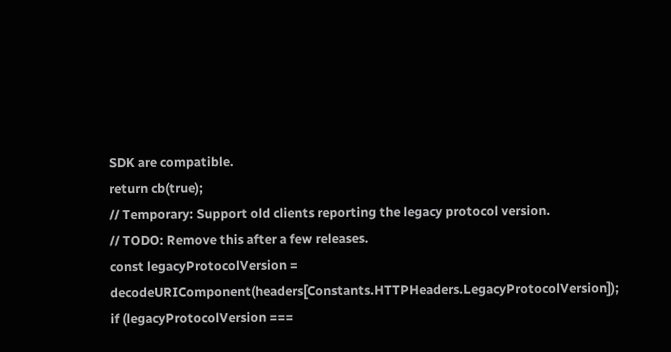SDK are compatible.
return cb(true);
// Temporary: Support old clients reporting the legacy protocol version.
// TODO: Remove this after a few releases.
const legacyProtocolVersion = decodeURIComponent(headers[Constants.HTTPHeaders.LegacyProtocolVersion]);
if (legacyProtocolVersion ===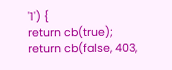'1') {
return cb(true);
return cb(false, 403,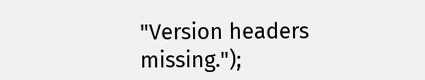"Version headers missing.");